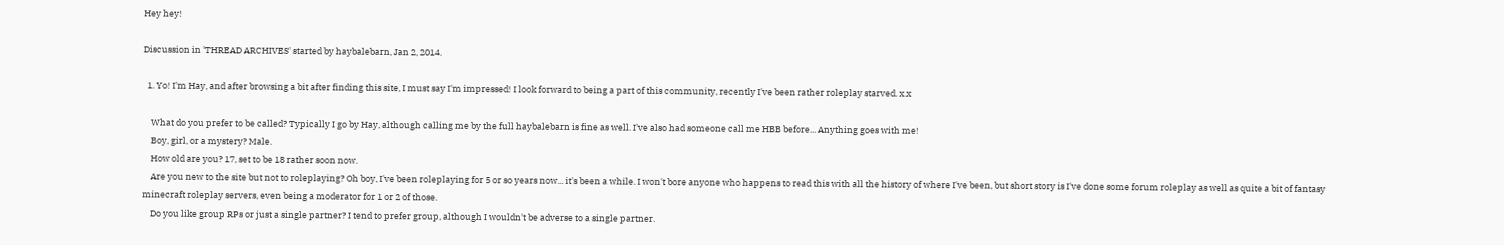Hey hey!

Discussion in 'THREAD ARCHIVES' started by haybalebarn, Jan 2, 2014.

  1. Yo! I'm Hay, and after browsing a bit after finding this site, I must say I'm impressed! I look forward to being a part of this community, recently I've been rather roleplay starved. x.x

    What do you prefer to be called? Typically I go by Hay, although calling me by the full haybalebarn is fine as well. I've also had someone call me HBB before... Anything goes with me!
    Boy, girl, or a mystery? Male.
    How old are you? 17, set to be 18 rather soon now.
    Are you new to the site but not to roleplaying? Oh boy, I've been roleplaying for 5 or so years now... it's been a while. I won't bore anyone who happens to read this with all the history of where I've been, but short story is I've done some forum roleplay as well as quite a bit of fantasy minecraft roleplay servers, even being a moderator for 1 or 2 of those.
    Do you like group RPs or just a single partner? I tend to prefer group, although I wouldn't be adverse to a single partner.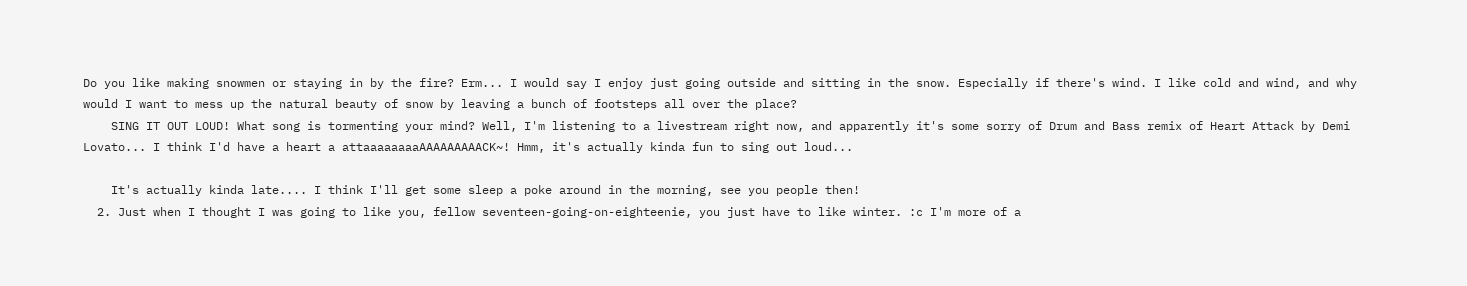Do you like making snowmen or staying in by the fire? Erm... I would say I enjoy just going outside and sitting in the snow. Especially if there's wind. I like cold and wind, and why would I want to mess up the natural beauty of snow by leaving a bunch of footsteps all over the place?
    SING IT OUT LOUD! What song is tormenting your mind? Well, I'm listening to a livestream right now, and apparently it's some sorry of Drum and Bass remix of Heart Attack by Demi Lovato... I think I'd have a heart a attaaaaaaaaAAAAAAAAACK~! Hmm, it's actually kinda fun to sing out loud...

    It's actually kinda late.... I think I'll get some sleep a poke around in the morning, see you people then!
  2. Just when I thought I was going to like you, fellow seventeen-going-on-eighteenie, you just have to like winter. :c I'm more of a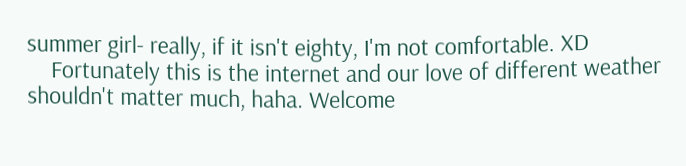summer girl- really, if it isn't eighty, I'm not comfortable. XD
    Fortunately this is the internet and our love of different weather shouldn't matter much, haha. Welcome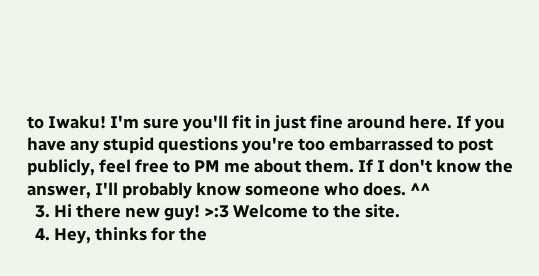to Iwaku! I'm sure you'll fit in just fine around here. If you have any stupid questions you're too embarrassed to post publicly, feel free to PM me about them. If I don't know the answer, I'll probably know someone who does. ^^
  3. Hi there new guy! >:3 Welcome to the site.
  4. Hey, thinks for the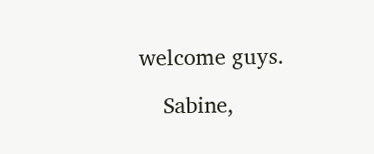welcome guys.

    Sabine,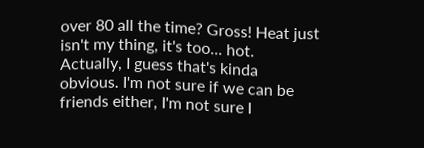over 80 all the time? Gross! Heat just isn't my thing, it's too... hot. Actually, I guess that's kinda obvious. I'm not sure if we can be friends either, I'm not sure I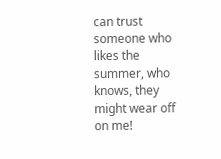can trust someone who likes the summer, who knows, they might wear off on me!